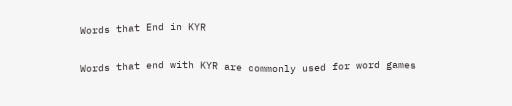Words that End in KYR

Words that end with KYR are commonly used for word games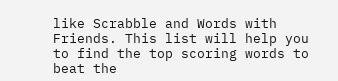like Scrabble and Words with Friends. This list will help you to find the top scoring words to beat the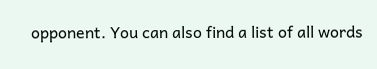opponent. You can also find a list of all words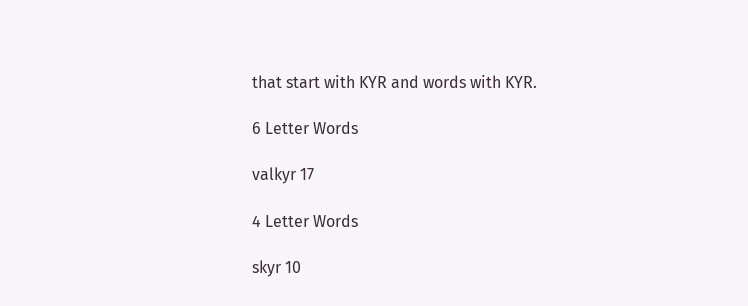that start with KYR and words with KYR.

6 Letter Words

valkyr 17

4 Letter Words

skyr 10